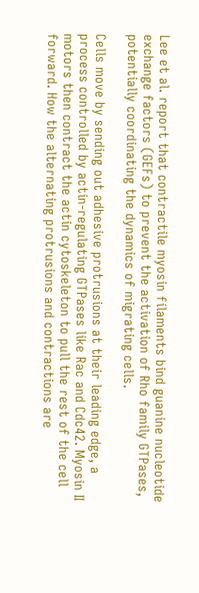Lee et al. report that contractile myosin filaments bind guanine nucleotide exchange factors (GEFs) to prevent the activation of Rho family GTPases, potentially coordinating the dynamics of migrating cells.

Cells move by sending out adhesive protrusions at their leading edge, a process controlled by actin-regulating GTPases like Rac and Cdc42. Myosin II motors then contract the actin cytoskeleton to pull the rest of the cell forward. How the alternating protrusions and contractions are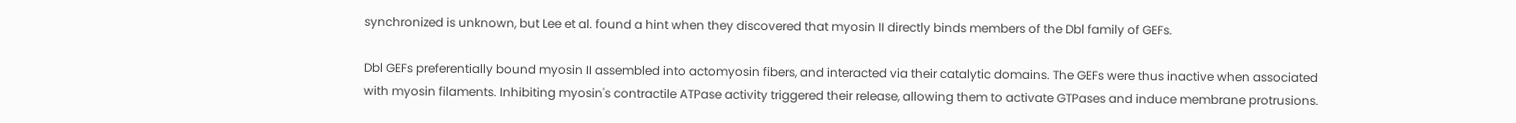synchronized is unknown, but Lee et al. found a hint when they discovered that myosin II directly binds members of the Dbl family of GEFs.

Dbl GEFs preferentially bound myosin II assembled into actomyosin fibers, and interacted via their catalytic domains. The GEFs were thus inactive when associated with myosin filaments. Inhibiting myosin's contractile ATPase activity triggered their release, allowing them to activate GTPases and induce membrane protrusions.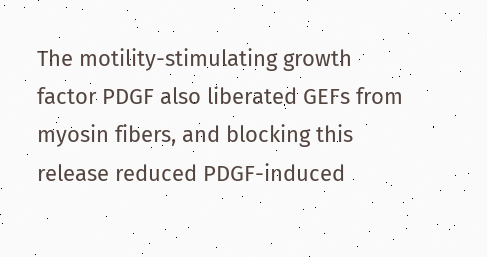The motility-stimulating growth factor PDGF also liberated GEFs from myosin fibers, and blocking this release reduced PDGF-induced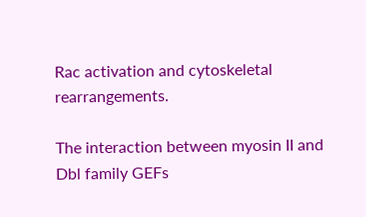Rac activation and cytoskeletal rearrangements.

The interaction between myosin II and Dbl family GEFs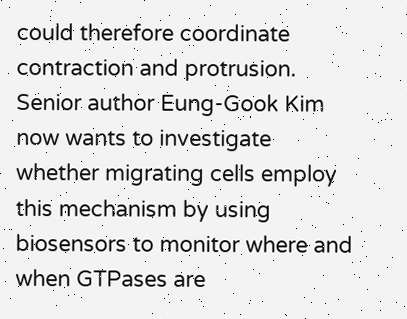could therefore coordinate contraction and protrusion. Senior author Eung-Gook Kim now wants to investigate whether migrating cells employ this mechanism by using biosensors to monitor where and when GTPases are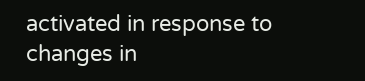activated in response to changes in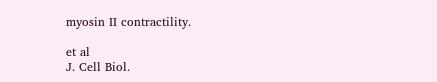myosin II contractility.

et al
J. Cell Biol.